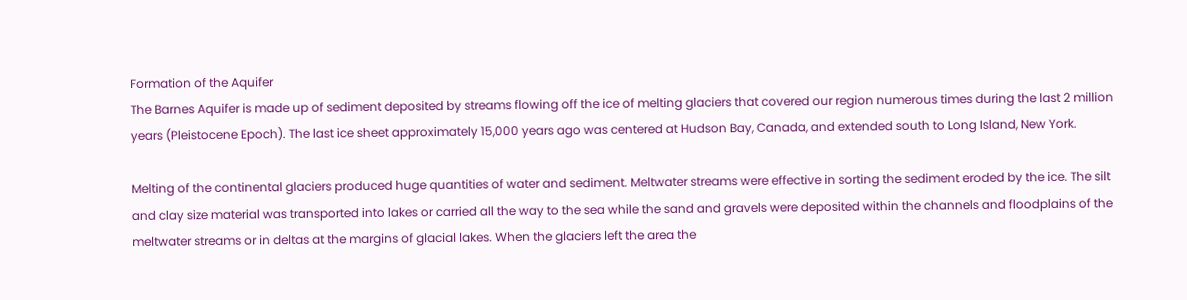Formation of the Aquifer
The Barnes Aquifer is made up of sediment deposited by streams flowing off the ice of melting glaciers that covered our region numerous times during the last 2 million years (Pleistocene Epoch). The last ice sheet approximately 15,000 years ago was centered at Hudson Bay, Canada, and extended south to Long Island, New York.

Melting of the continental glaciers produced huge quantities of water and sediment. Meltwater streams were effective in sorting the sediment eroded by the ice. The silt and clay size material was transported into lakes or carried all the way to the sea while the sand and gravels were deposited within the channels and floodplains of the meltwater streams or in deltas at the margins of glacial lakes. When the glaciers left the area the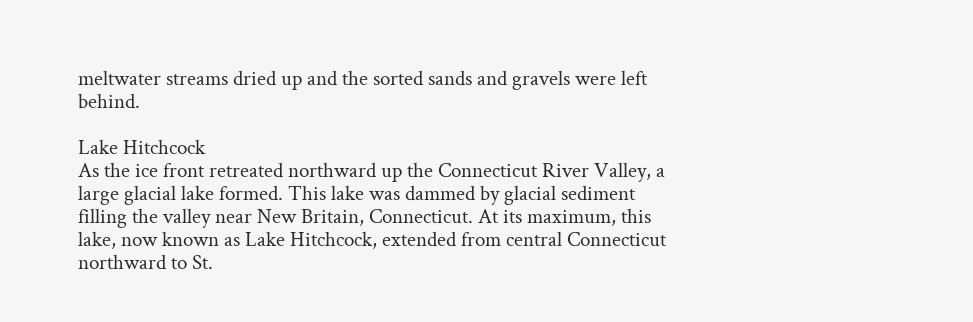meltwater streams dried up and the sorted sands and gravels were left behind.

Lake Hitchcock
As the ice front retreated northward up the Connecticut River Valley, a large glacial lake formed. This lake was dammed by glacial sediment filling the valley near New Britain, Connecticut. At its maximum, this lake, now known as Lake Hitchcock, extended from central Connecticut northward to St.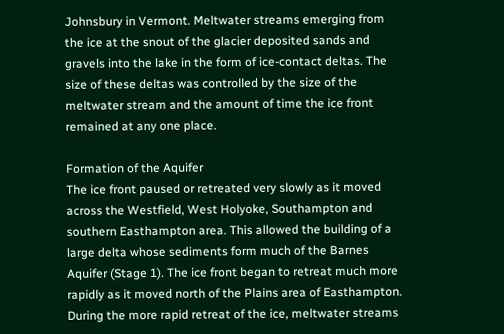Johnsbury in Vermont. Meltwater streams emerging from the ice at the snout of the glacier deposited sands and gravels into the lake in the form of ice-contact deltas. The size of these deltas was controlled by the size of the meltwater stream and the amount of time the ice front remained at any one place.

Formation of the Aquifer
The ice front paused or retreated very slowly as it moved across the Westfield, West Holyoke, Southampton and southern Easthampton area. This allowed the building of a large delta whose sediments form much of the Barnes Aquifer (Stage 1). The ice front began to retreat much more rapidly as it moved north of the Plains area of Easthampton. During the more rapid retreat of the ice, meltwater streams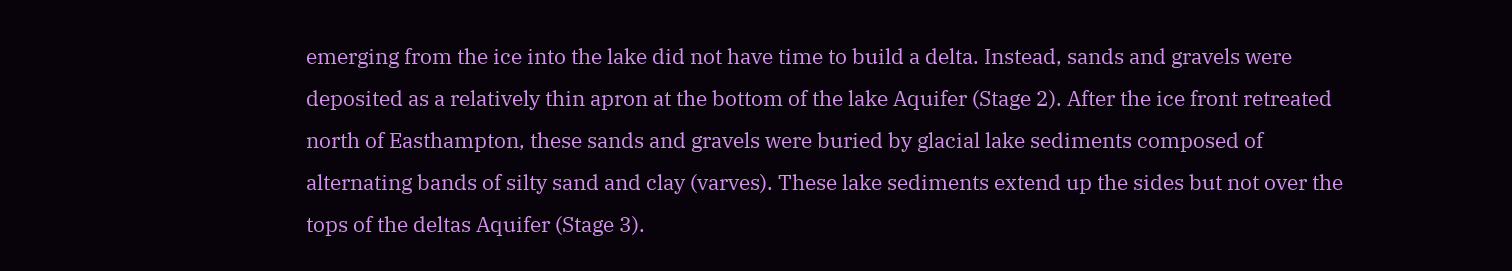emerging from the ice into the lake did not have time to build a delta. Instead, sands and gravels were deposited as a relatively thin apron at the bottom of the lake Aquifer (Stage 2). After the ice front retreated north of Easthampton, these sands and gravels were buried by glacial lake sediments composed of alternating bands of silty sand and clay (varves). These lake sediments extend up the sides but not over the tops of the deltas Aquifer (Stage 3).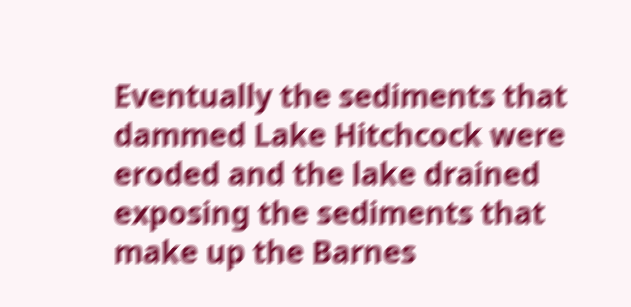Eventually the sediments that dammed Lake Hitchcock were eroded and the lake drained exposing the sediments that make up the Barnes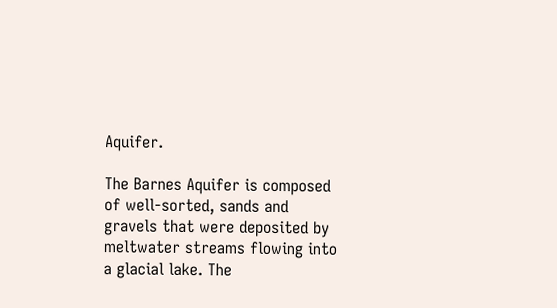Aquifer.

The Barnes Aquifer is composed of well-sorted, sands and gravels that were deposited by meltwater streams flowing into a glacial lake. The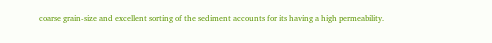coarse grain-size and excellent sorting of the sediment accounts for its having a high permeability.